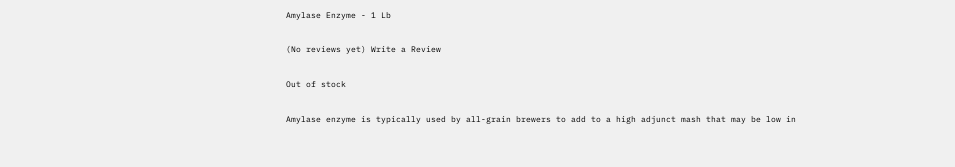Amylase Enzyme - 1 Lb

(No reviews yet) Write a Review

Out of stock

Amylase enzyme is typically used by all-grain brewers to add to a high adjunct mash that may be low in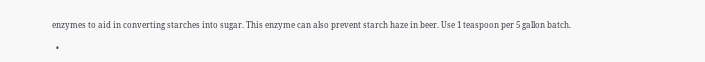enzymes to aid in converting starches into sugar. This enzyme can also prevent starch haze in beer. Use 1 teaspoon per 5 gallon batch.

  •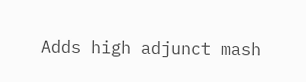Adds high adjunct mash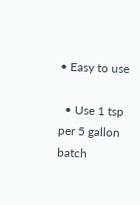• Easy to use

  • Use 1 tsp per 5 gallon batch